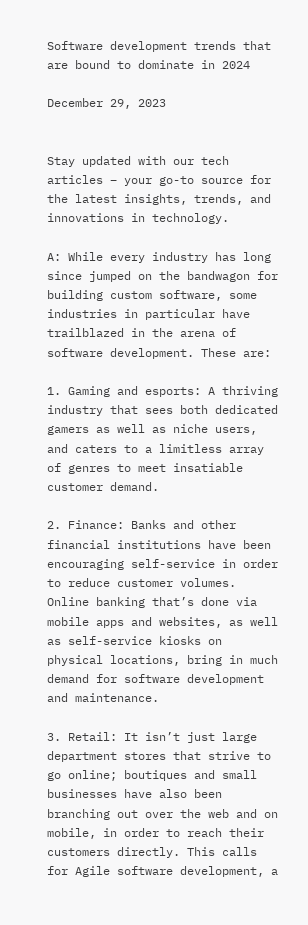Software development trends that are bound to dominate in 2024

December 29, 2023


Stay updated with our tech articles – your go-to source for the latest insights, trends, and innovations in technology.

A: While every industry has long since jumped on the bandwagon for building custom software, some industries in particular have trailblazed in the arena of software development. These are:

1. Gaming and esports: A thriving industry that sees both dedicated gamers as well as niche users, and caters to a limitless array of genres to meet insatiable customer demand.

2. Finance: Banks and other financial institutions have been encouraging self-service in order to reduce customer volumes. Online banking that’s done via mobile apps and websites, as well as self-service kiosks on physical locations, bring in much demand for software development and maintenance.

3. Retail: It isn’t just large department stores that strive to go online; boutiques and small businesses have also been branching out over the web and on mobile, in order to reach their customers directly. This calls for Agile software development, a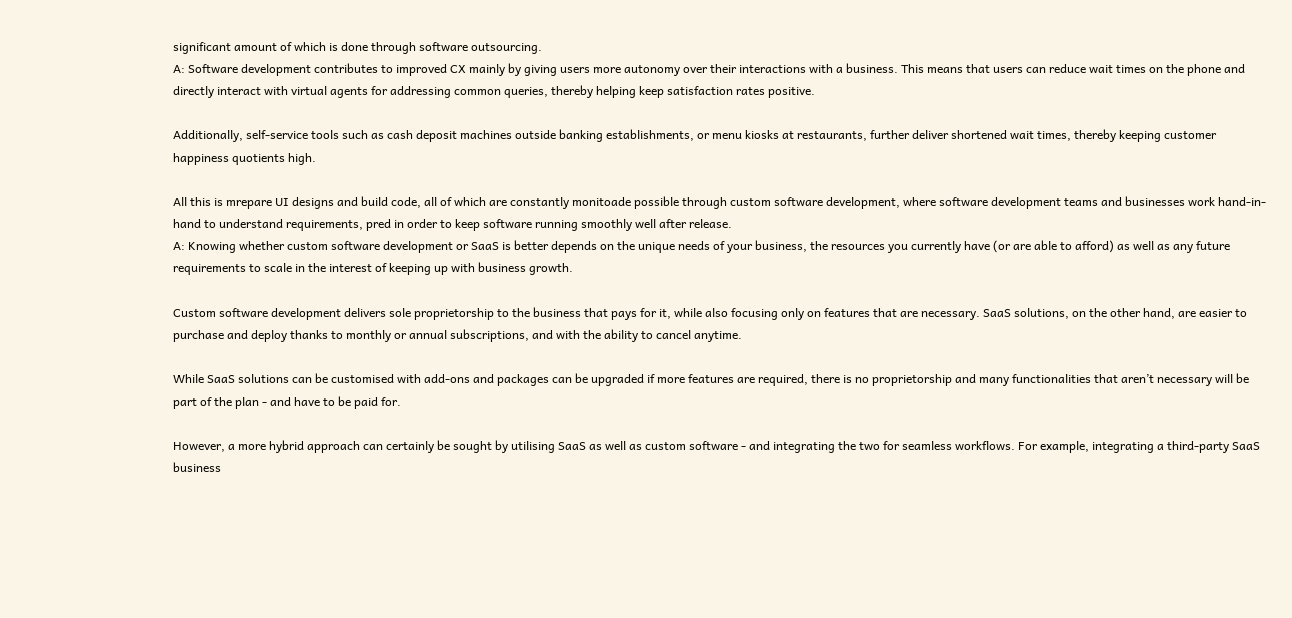significant amount of which is done through software outsourcing.
A: Software development contributes to improved CX mainly by giving users more autonomy over their interactions with a business. This means that users can reduce wait times on the phone and directly interact with virtual agents for addressing common queries, thereby helping keep satisfaction rates positive.

Additionally, self-service tools such as cash deposit machines outside banking establishments, or menu kiosks at restaurants, further deliver shortened wait times, thereby keeping customer happiness quotients high.

All this is mrepare UI designs and build code, all of which are constantly monitoade possible through custom software development, where software development teams and businesses work hand-in-hand to understand requirements, pred in order to keep software running smoothly well after release.
A: Knowing whether custom software development or SaaS is better depends on the unique needs of your business, the resources you currently have (or are able to afford) as well as any future requirements to scale in the interest of keeping up with business growth.

Custom software development delivers sole proprietorship to the business that pays for it, while also focusing only on features that are necessary. SaaS solutions, on the other hand, are easier to purchase and deploy thanks to monthly or annual subscriptions, and with the ability to cancel anytime.

While SaaS solutions can be customised with add-ons and packages can be upgraded if more features are required, there is no proprietorship and many functionalities that aren’t necessary will be part of the plan - and have to be paid for.

However, a more hybrid approach can certainly be sought by utilising SaaS as well as custom software - and integrating the two for seamless workflows. For example, integrating a third-party SaaS business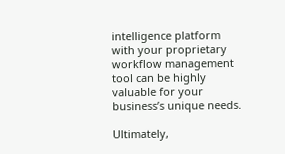intelligence platform with your proprietary workflow management tool can be highly valuable for your business’s unique needs.

Ultimately,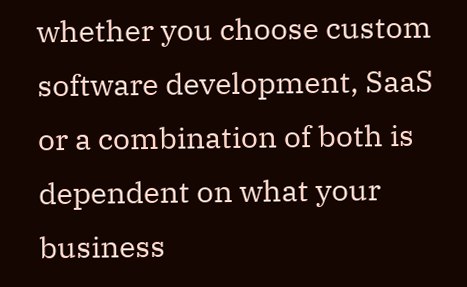whether you choose custom software development, SaaS or a combination of both is dependent on what your business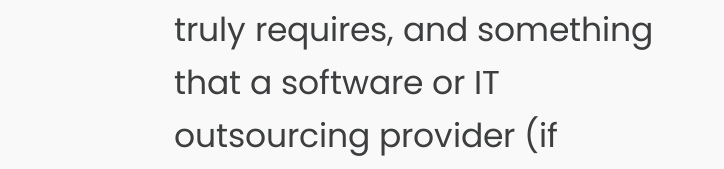truly requires, and something that a software or IT outsourcing provider (if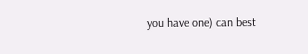you have one) can best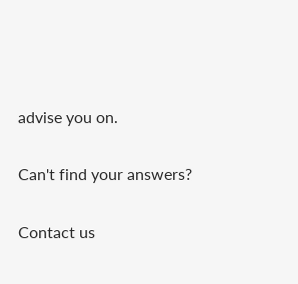advise you on.

Can't find your answers?

Contact us